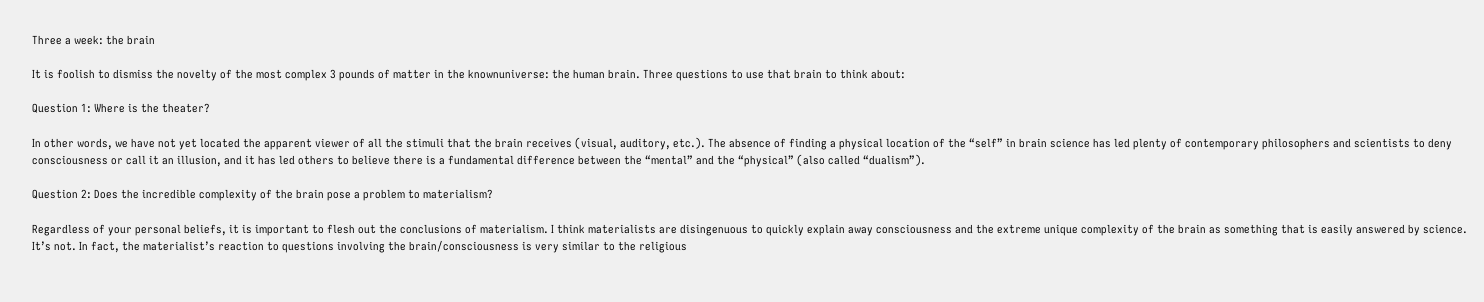Three a week: the brain

It is foolish to dismiss the novelty of the most complex 3 pounds of matter in the knownuniverse: the human brain. Three questions to use that brain to think about:

Question 1: Where is the theater?

In other words, we have not yet located the apparent viewer of all the stimuli that the brain receives (visual, auditory, etc.). The absence of finding a physical location of the “self” in brain science has led plenty of contemporary philosophers and scientists to deny consciousness or call it an illusion, and it has led others to believe there is a fundamental difference between the “mental” and the “physical” (also called “dualism”).

Question 2: Does the incredible complexity of the brain pose a problem to materialism?

Regardless of your personal beliefs, it is important to flesh out the conclusions of materialism. I think materialists are disingenuous to quickly explain away consciousness and the extreme unique complexity of the brain as something that is easily answered by science. It’s not. In fact, the materialist’s reaction to questions involving the brain/consciousness is very similar to the religious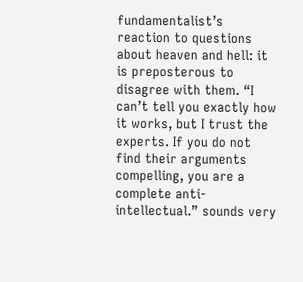fundamentalist’s reaction to questions about heaven and hell: it is preposterous to disagree with them. “I can’t tell you exactly how it works, but I trust the experts. If you do not find their arguments compelling, you are a complete anti-intellectual.” sounds very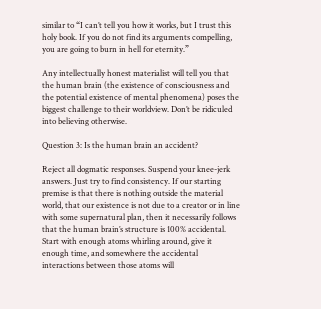similar to “I can’t tell you how it works, but I trust this holy book. If you do not find its arguments compelling, you are going to burn in hell for eternity.”

Any intellectually honest materialist will tell you that the human brain (the existence of consciousness and the potential existence of mental phenomena) poses the biggest challenge to their worldview. Don’t be ridiculed into believing otherwise.

Question 3: Is the human brain an accident?

Reject all dogmatic responses. Suspend your knee-jerk answers. Just try to find consistency. If our starting premise is that there is nothing outside the material world, that our existence is not due to a creator or in line with some supernatural plan, then it necessarily follows that the human brain’s structure is 100% accidental. Start with enough atoms whirling around, give it enough time, and somewhere the accidental interactions between those atoms will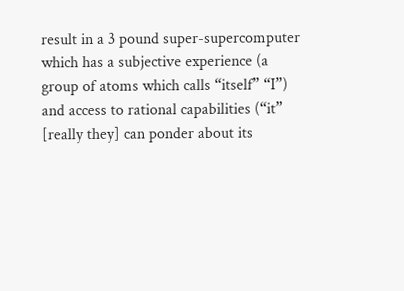result in a 3 pound super-supercomputer which has a subjective experience (a group of atoms which calls “itself” “I”) and access to rational capabilities (“it” [really they] can ponder about its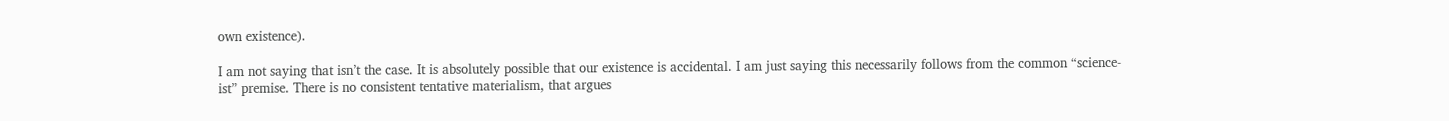own existence).

I am not saying that isn’t the case. It is absolutely possible that our existence is accidental. I am just saying this necessarily follows from the common “science-ist” premise. There is no consistent tentative materialism, that argues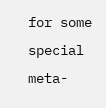for some special meta-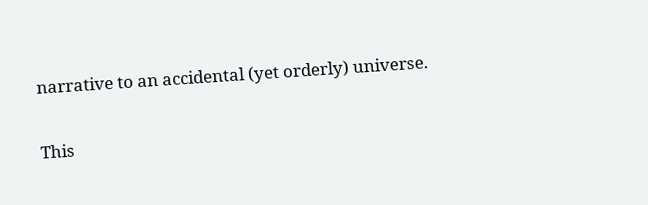narrative to an accidental (yet orderly) universe.

This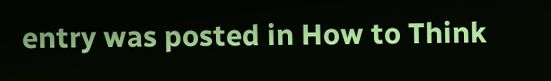entry was posted in How to Think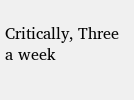Critically, Three a week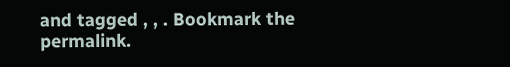and tagged , , . Bookmark the permalink.